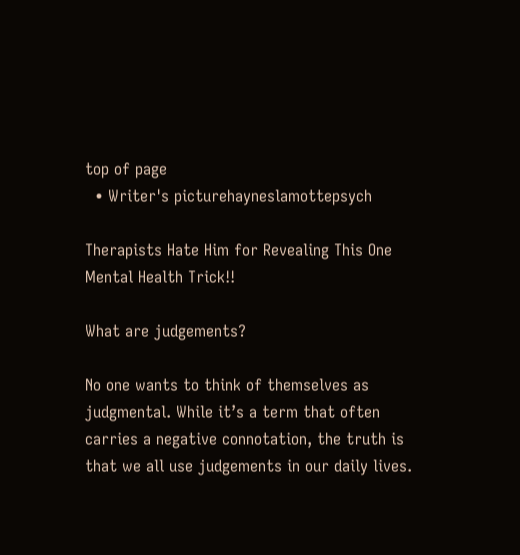top of page
  • Writer's picturehayneslamottepsych

Therapists Hate Him for Revealing This One Mental Health Trick!!

What are judgements?

No one wants to think of themselves as judgmental. While it’s a term that often carries a negative connotation, the truth is that we all use judgements in our daily lives.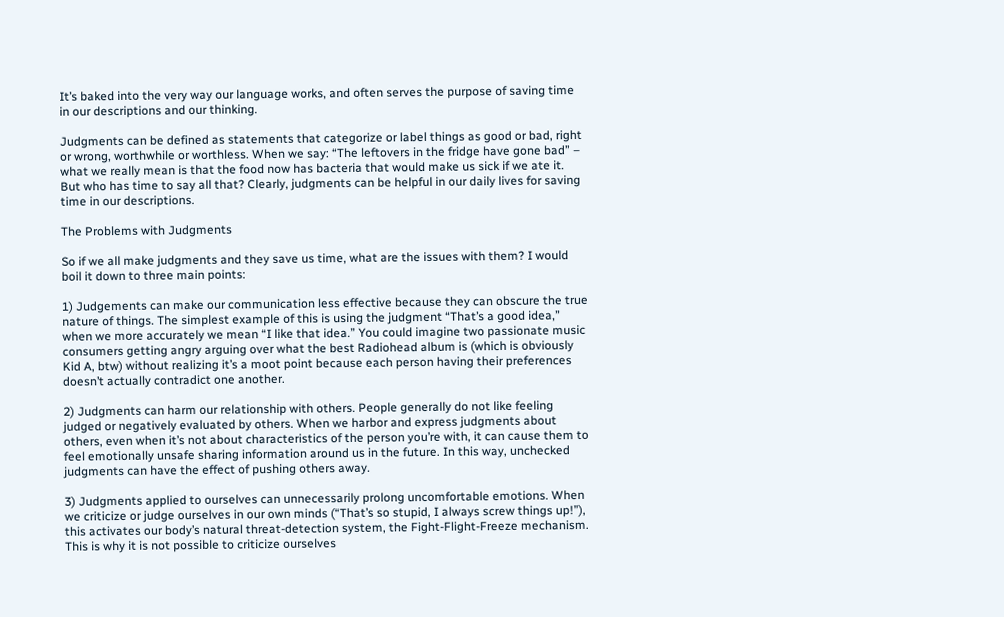It’s baked into the very way our language works, and often serves the purpose of saving time in our descriptions and our thinking.

Judgments can be defined as statements that categorize or label things as good or bad, right or wrong, worthwhile or worthless. When we say: “The leftovers in the fridge have gone bad” – what we really mean is that the food now has bacteria that would make us sick if we ate it. But who has time to say all that? Clearly, judgments can be helpful in our daily lives for saving time in our descriptions.

The Problems with Judgments

So if we all make judgments and they save us time, what are the issues with them? I would boil it down to three main points:

1) Judgements can make our communication less effective because they can obscure the true nature of things. The simplest example of this is using the judgment “That’s a good idea,” when we more accurately we mean “I like that idea.” You could imagine two passionate music consumers getting angry arguing over what the best Radiohead album is (which is obviously Kid A, btw) without realizing it’s a moot point because each person having their preferences doesn’t actually contradict one another.

2) Judgments can harm our relationship with others. People generally do not like feeling judged or negatively evaluated by others. When we harbor and express judgments about others, even when it’s not about characteristics of the person you’re with, it can cause them to feel emotionally unsafe sharing information around us in the future. In this way, unchecked judgments can have the effect of pushing others away.

3) Judgments applied to ourselves can unnecessarily prolong uncomfortable emotions. When we criticize or judge ourselves in our own minds (“That’s so stupid, I always screw things up!”), this activates our body’s natural threat-detection system, the Fight-Flight-Freeze mechanism. This is why it is not possible to criticize ourselves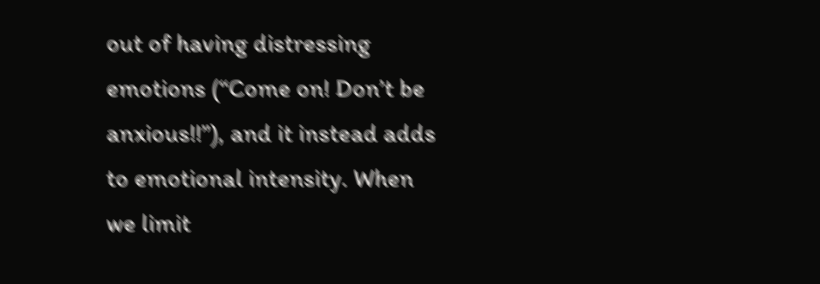out of having distressing emotions (“Come on! Don’t be anxious!!”), and it instead adds to emotional intensity. When we limit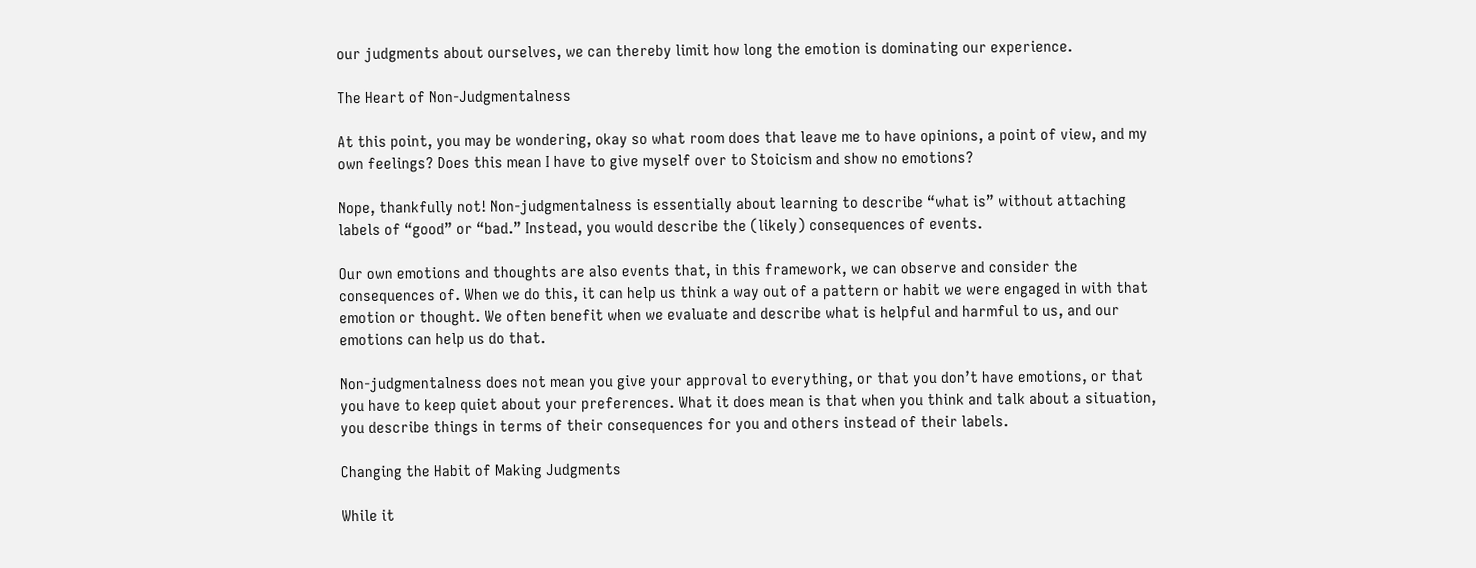our judgments about ourselves, we can thereby limit how long the emotion is dominating our experience.

The Heart of Non-Judgmentalness

At this point, you may be wondering, okay so what room does that leave me to have opinions, a point of view, and my own feelings? Does this mean I have to give myself over to Stoicism and show no emotions?

Nope, thankfully not! Non-judgmentalness is essentially about learning to describe “what is” without attaching labels of “good” or “bad.” Instead, you would describe the (likely) consequences of events.

Our own emotions and thoughts are also events that, in this framework, we can observe and consider the consequences of. When we do this, it can help us think a way out of a pattern or habit we were engaged in with that emotion or thought. We often benefit when we evaluate and describe what is helpful and harmful to us, and our emotions can help us do that.

Non-judgmentalness does not mean you give your approval to everything, or that you don’t have emotions, or that you have to keep quiet about your preferences. What it does mean is that when you think and talk about a situation, you describe things in terms of their consequences for you and others instead of their labels.

Changing the Habit of Making Judgments

While it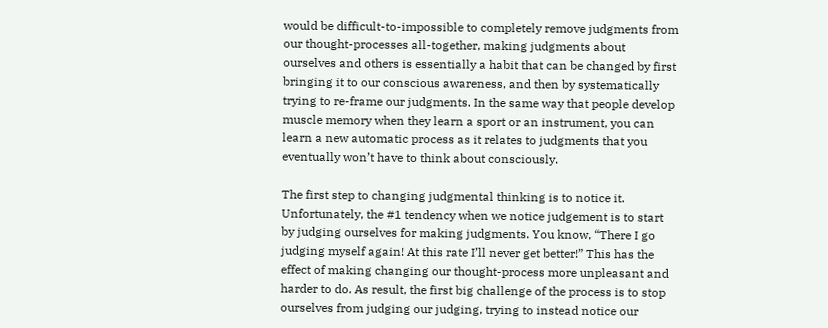would be difficult-to-impossible to completely remove judgments from our thought-processes all-together, making judgments about ourselves and others is essentially a habit that can be changed by first bringing it to our conscious awareness, and then by systematically trying to re-frame our judgments. In the same way that people develop muscle memory when they learn a sport or an instrument, you can learn a new automatic process as it relates to judgments that you eventually won’t have to think about consciously.

The first step to changing judgmental thinking is to notice it. Unfortunately, the #1 tendency when we notice judgement is to start by judging ourselves for making judgments. You know, “There I go judging myself again! At this rate I’ll never get better!” This has the effect of making changing our thought-process more unpleasant and harder to do. As result, the first big challenge of the process is to stop ourselves from judging our judging, trying to instead notice our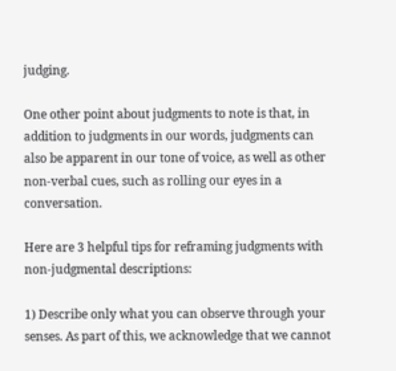judging.

One other point about judgments to note is that, in addition to judgments in our words, judgments can also be apparent in our tone of voice, as well as other non-verbal cues, such as rolling our eyes in a conversation.

Here are 3 helpful tips for reframing judgments with non-judgmental descriptions:

1) Describe only what you can observe through your senses. As part of this, we acknowledge that we cannot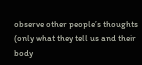observe other people’s thoughts (only what they tell us and their body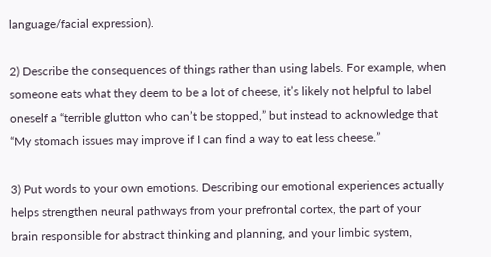language/facial expression).

2) Describe the consequences of things rather than using labels. For example, when someone eats what they deem to be a lot of cheese, it’s likely not helpful to label oneself a “terrible glutton who can’t be stopped,” but instead to acknowledge that “My stomach issues may improve if I can find a way to eat less cheese.”

3) Put words to your own emotions. Describing our emotional experiences actually helps strengthen neural pathways from your prefrontal cortex, the part of your brain responsible for abstract thinking and planning, and your limbic system,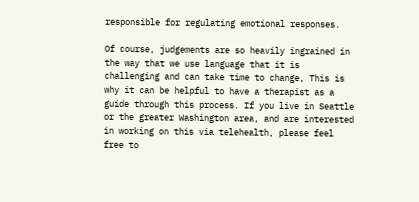responsible for regulating emotional responses.

Of course, judgements are so heavily ingrained in the way that we use language that it is challenging and can take time to change, This is why it can be helpful to have a therapist as a guide through this process. If you live in Seattle or the greater Washington area, and are interested in working on this via telehealth, please feel free to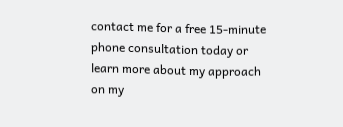contact me for a free 15-minute phone consultation today or learn more about my approach on my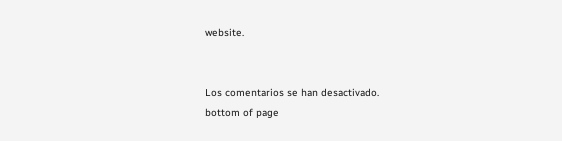website.


Los comentarios se han desactivado.
bottom of page